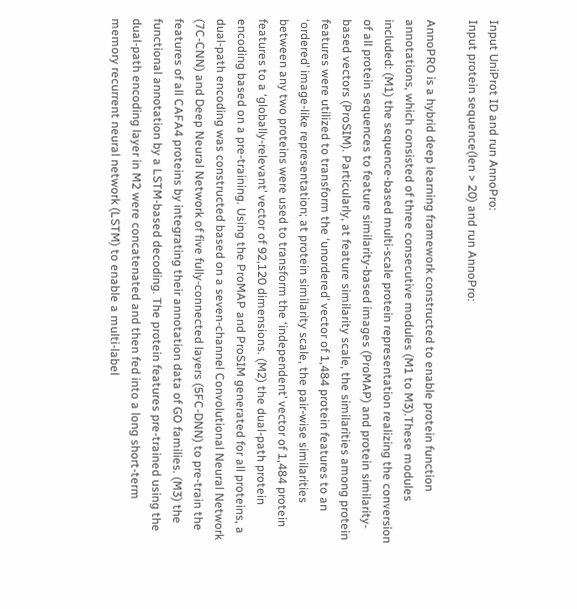Input UniProt ID and run AnnoPro:
Input protein sequence(len > 20) and run AnnoPro:

AnnoPRO is a hybrid deep learning framework constructed to enable protein function annotations, which consisted of three consecutive modules (M1 to M3).These modules included: (M1) the sequence-based multi-scale protein representation realizing the conversion of all protein sequences to feature similarity-based images (ProMAP) and protein similarity-based vectors (ProSIM). Particularly, at feature similarity scale, the similarities among protein features were utilized to transform the ‘unordered’ vector of 1,484 protein features to an ‘ordered’ image-like representation; at protein similarity scale, the pair-wise similarities between any two proteins were used to transform the ‘independent’ vector of 1,484 protein features to a ‘globally-relevant’ vector of 92,120 dimensions. (M2) the dual-path protein encoding based on a pre-training. Using the ProMAP and ProSIM generated for all proteins, a dual-path encoding was constructed based on a seven-channel Convolutional Neural Network (7C-CNN) and Deep Neural Network of five fully-connected layers (5FC-DNN) to pre-train the features of all CAFA4 proteins by integrating their annotation data of GO families. (M3) the functional annotation by a LSTM-based decoding. The protein features pre-trained using the dual-path encoding layer in M2 were concatenated and then fed into a long short-term memory recurrent neural network (LSTM) to enable a multi-label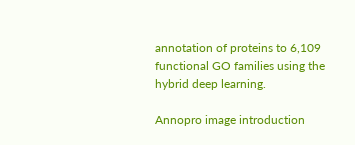annotation of proteins to 6,109 functional GO families using the hybrid deep learning.

Annopro image introduction